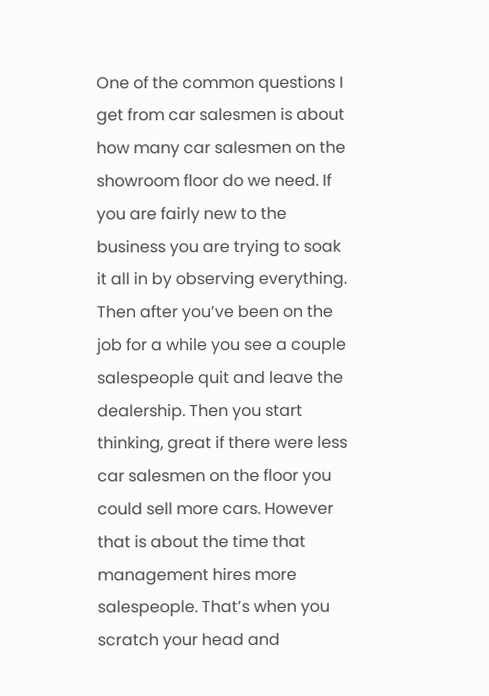One of the common questions I get from car salesmen is about how many car salesmen on the showroom floor do we need. If you are fairly new to the business you are trying to soak it all in by observing everything. Then after you’ve been on the job for a while you see a couple salespeople quit and leave the dealership. Then you start thinking, great if there were less car salesmen on the floor you could sell more cars. However that is about the time that management hires more salespeople. That’s when you scratch your head and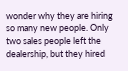wonder why they are hiring so many new people. Only two sales people left the dealership, but they hired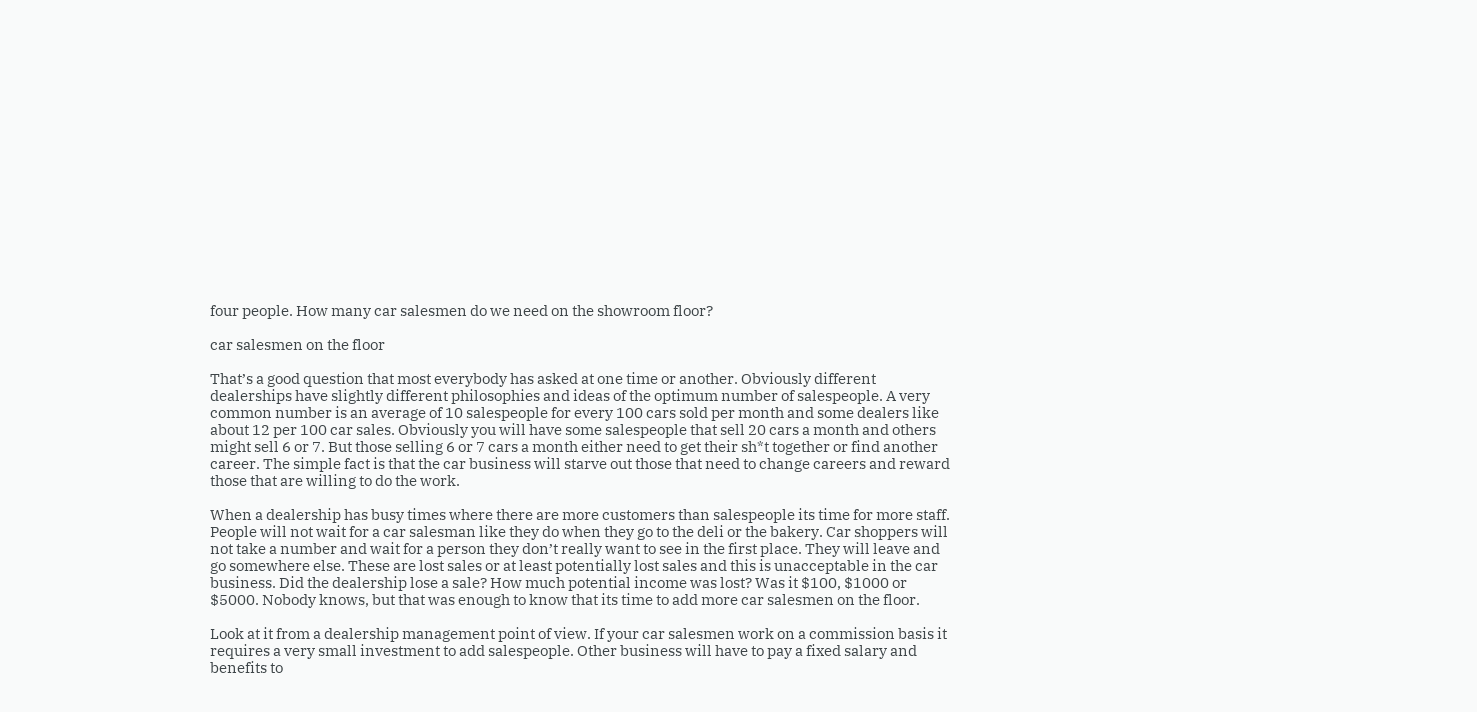four people. How many car salesmen do we need on the showroom floor?

car salesmen on the floor

That’s a good question that most everybody has asked at one time or another. Obviously different dealerships have slightly different philosophies and ideas of the optimum number of salespeople. A very common number is an average of 10 salespeople for every 100 cars sold per month and some dealers like about 12 per 100 car sales. Obviously you will have some salespeople that sell 20 cars a month and others might sell 6 or 7. But those selling 6 or 7 cars a month either need to get their sh*t together or find another career. The simple fact is that the car business will starve out those that need to change careers and reward those that are willing to do the work.

When a dealership has busy times where there are more customers than salespeople its time for more staff. People will not wait for a car salesman like they do when they go to the deli or the bakery. Car shoppers will not take a number and wait for a person they don’t really want to see in the first place. They will leave and go somewhere else. These are lost sales or at least potentially lost sales and this is unacceptable in the car business. Did the dealership lose a sale? How much potential income was lost? Was it $100, $1000 or $5000. Nobody knows, but that was enough to know that its time to add more car salesmen on the floor.

Look at it from a dealership management point of view. If your car salesmen work on a commission basis it requires a very small investment to add salespeople. Other business will have to pay a fixed salary and benefits to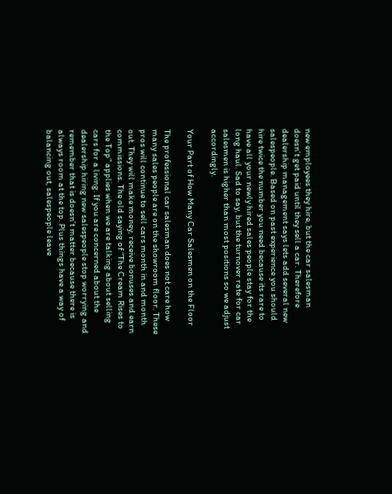new employees they hire, but the car salesman doesn’t get paid until they sell a car. Therefore dealership management says lets add several new salespeople. Based on past experience you should hire twice the number you need because its rare to have all your newly hired sales people stay for the long haul. Sad to say, but the turnover rate for car salesmen is higher than most positions so we adjust accordingly.

Your Part of How Many Car Salesmen on the Floor

The professional car salesman does not care how many sales people are on the showroom floor. These pros will continue to sell cars month in and month out. They will make money, receive bonuses and earn commissions. The old saying of “The Cream Rises to the Top” applies when we are talking about selling cars for a living. If you are concerned about the dealership hiring new salespeople stop worrying and remember that is doesn’t matter because there is always room at the top. Plus things have a way of balancing out, salespeople leave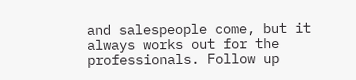and salespeople come, but it always works out for the professionals. Follow up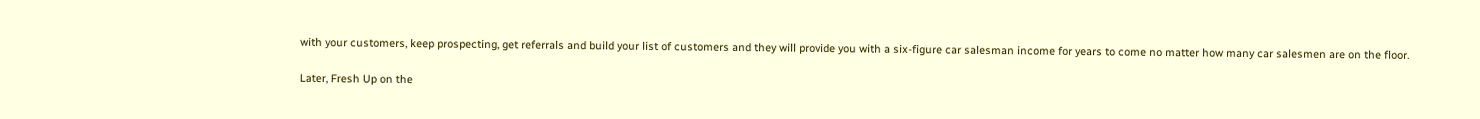with your customers, keep prospecting, get referrals and build your list of customers and they will provide you with a six-figure car salesman income for years to come no matter how many car salesmen are on the floor.

Later, Fresh Up on the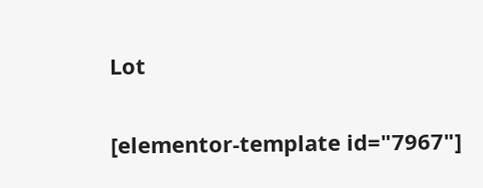Lot

[elementor-template id="7967"]